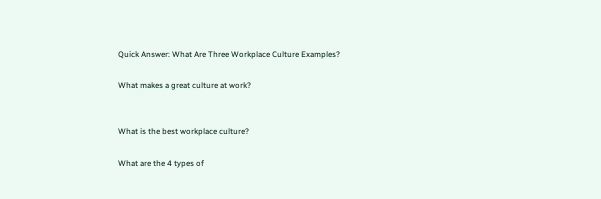Quick Answer: What Are Three Workplace Culture Examples?

What makes a great culture at work?


What is the best workplace culture?

What are the 4 types of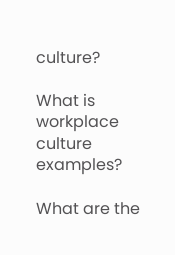culture?

What is workplace culture examples?

What are the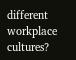different workplace cultures?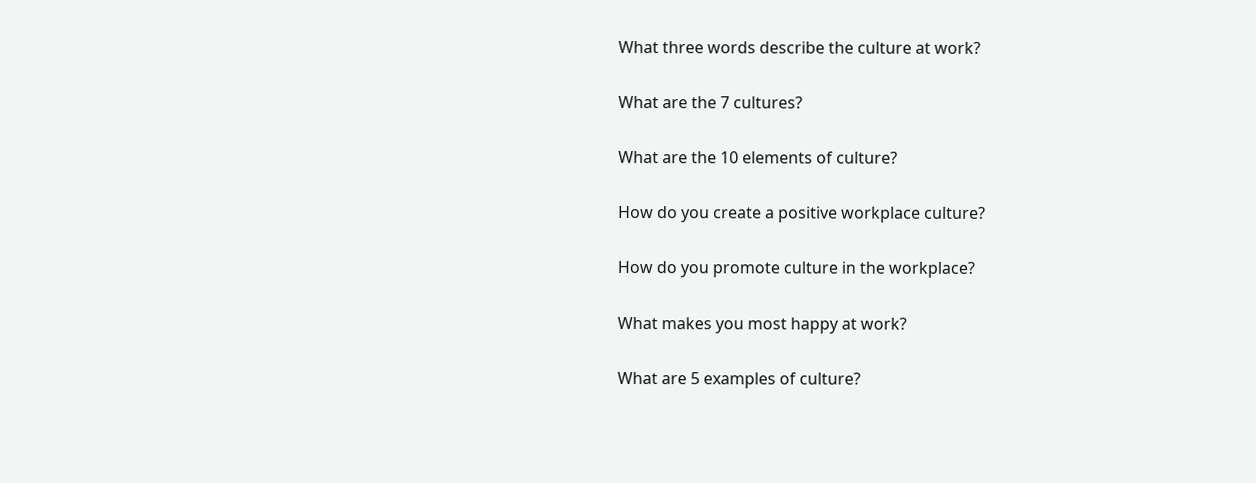What three words describe the culture at work?

What are the 7 cultures?

What are the 10 elements of culture?

How do you create a positive workplace culture?

How do you promote culture in the workplace?

What makes you most happy at work?

What are 5 examples of culture?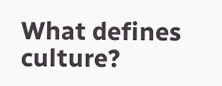What defines culture?